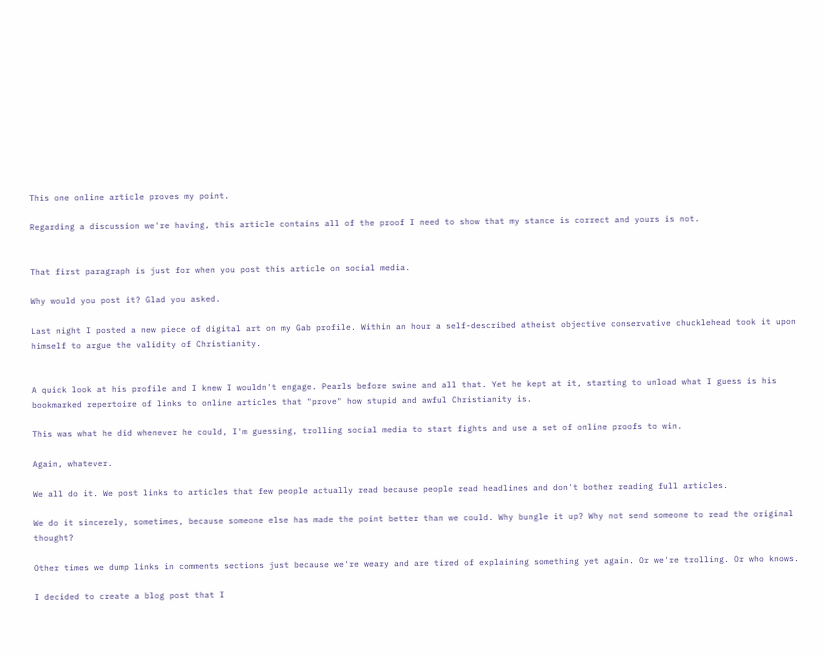This one online article proves my point.

Regarding a discussion we're having, this article contains all of the proof I need to show that my stance is correct and yours is not.


That first paragraph is just for when you post this article on social media.

Why would you post it? Glad you asked.

Last night I posted a new piece of digital art on my Gab profile. Within an hour a self-described atheist objective conservative chucklehead took it upon himself to argue the validity of Christianity.


A quick look at his profile and I knew I wouldn't engage. Pearls before swine and all that. Yet he kept at it, starting to unload what I guess is his bookmarked repertoire of links to online articles that "prove" how stupid and awful Christianity is.

This was what he did whenever he could, I'm guessing, trolling social media to start fights and use a set of online proofs to win.

Again, whatever.

We all do it. We post links to articles that few people actually read because people read headlines and don't bother reading full articles.

We do it sincerely, sometimes, because someone else has made the point better than we could. Why bungle it up? Why not send someone to read the original thought?

Other times we dump links in comments sections just because we're weary and are tired of explaining something yet again. Or we're trolling. Or who knows.

I decided to create a blog post that I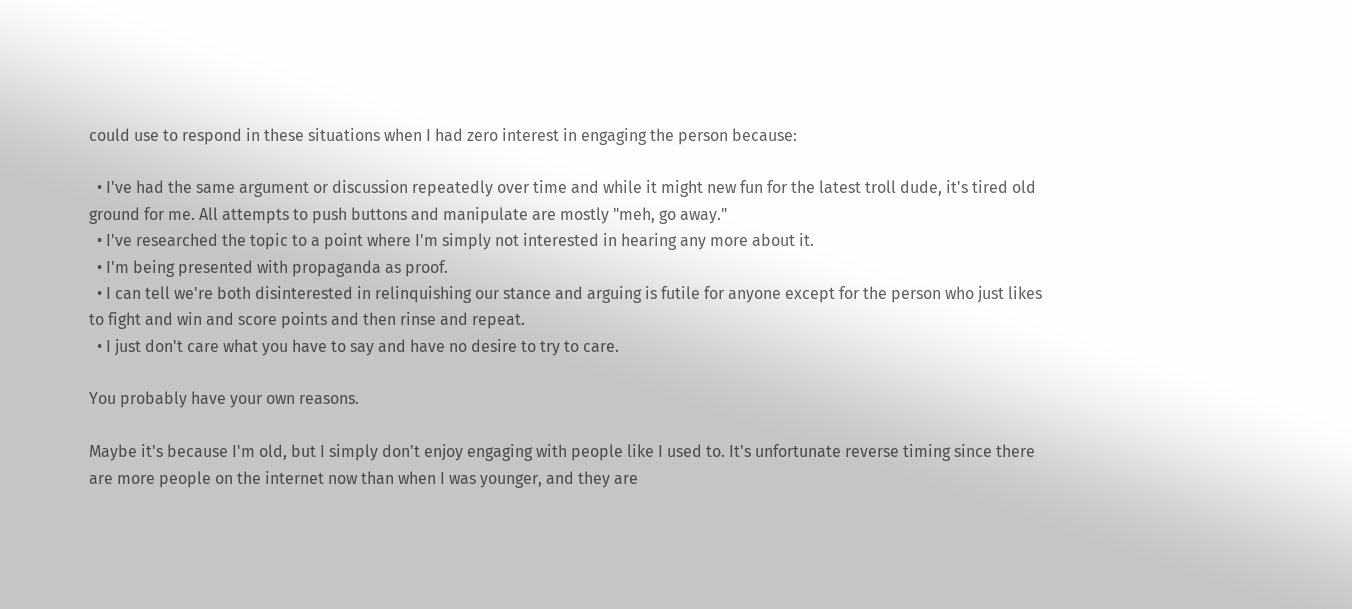could use to respond in these situations when I had zero interest in engaging the person because:

  • I've had the same argument or discussion repeatedly over time and while it might new fun for the latest troll dude, it's tired old ground for me. All attempts to push buttons and manipulate are mostly "meh, go away."
  • I've researched the topic to a point where I'm simply not interested in hearing any more about it.
  • I'm being presented with propaganda as proof.
  • I can tell we're both disinterested in relinquishing our stance and arguing is futile for anyone except for the person who just likes to fight and win and score points and then rinse and repeat.
  • I just don't care what you have to say and have no desire to try to care.

You probably have your own reasons.

Maybe it's because I'm old, but I simply don't enjoy engaging with people like I used to. It's unfortunate reverse timing since there are more people on the internet now than when I was younger, and they are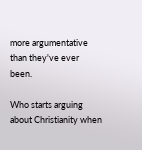more argumentative than they've ever been.

Who starts arguing about Christianity when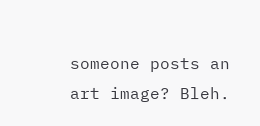someone posts an art image? Bleh.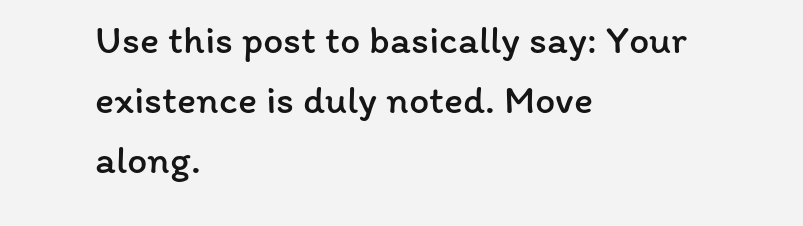Use this post to basically say: Your existence is duly noted. Move along.